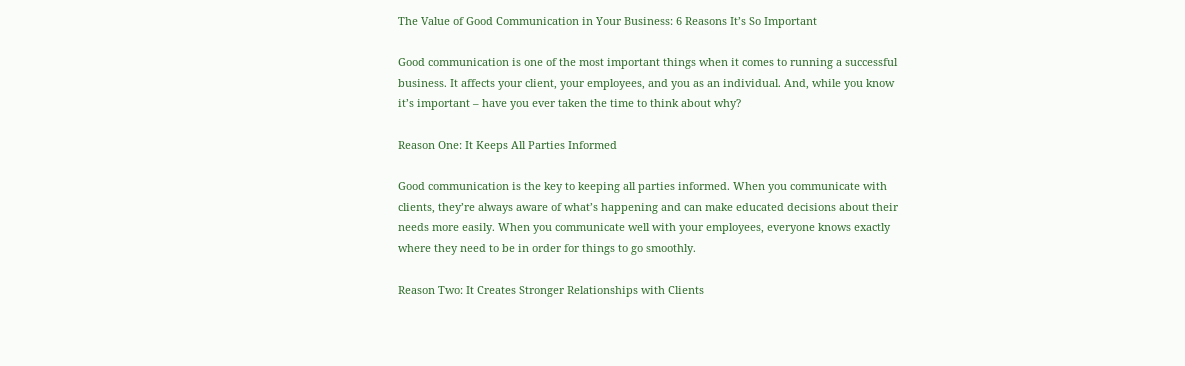The Value of Good Communication in Your Business: 6 Reasons It’s So Important

Good communication is one of the most important things when it comes to running a successful business. It affects your client, your employees, and you as an individual. And, while you know it’s important – have you ever taken the time to think about why?

Reason One: It Keeps All Parties Informed

Good communication is the key to keeping all parties informed. When you communicate with clients, they’re always aware of what’s happening and can make educated decisions about their needs more easily. When you communicate well with your employees, everyone knows exactly where they need to be in order for things to go smoothly.

Reason Two: It Creates Stronger Relationships with Clients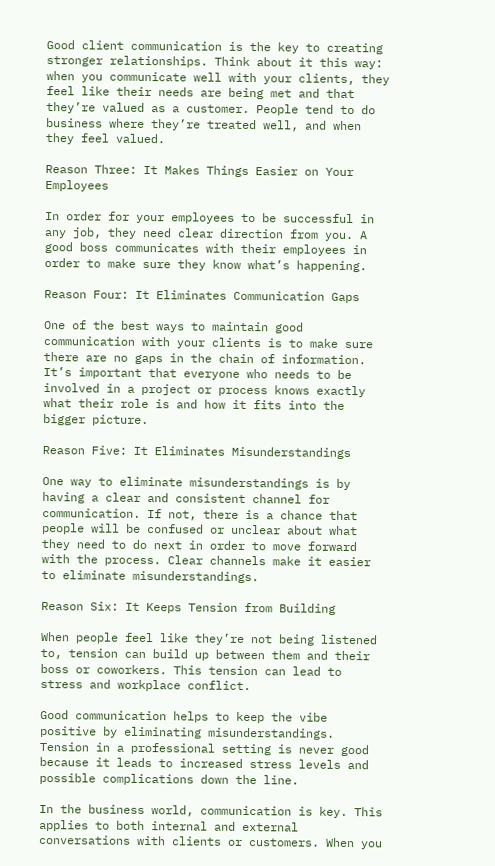Good client communication is the key to creating stronger relationships. Think about it this way: when you communicate well with your clients, they feel like their needs are being met and that they’re valued as a customer. People tend to do business where they’re treated well, and when they feel valued.

Reason Three: It Makes Things Easier on Your Employees

In order for your employees to be successful in any job, they need clear direction from you. A good boss communicates with their employees in order to make sure they know what’s happening.

Reason Four: It Eliminates Communication Gaps

One of the best ways to maintain good communication with your clients is to make sure there are no gaps in the chain of information. It’s important that everyone who needs to be involved in a project or process knows exactly what their role is and how it fits into the bigger picture.

Reason Five: It Eliminates Misunderstandings

One way to eliminate misunderstandings is by having a clear and consistent channel for communication. If not, there is a chance that people will be confused or unclear about what they need to do next in order to move forward with the process. Clear channels make it easier to eliminate misunderstandings.

Reason Six: It Keeps Tension from Building

When people feel like they’re not being listened to, tension can build up between them and their boss or coworkers. This tension can lead to stress and workplace conflict.

Good communication helps to keep the vibe positive by eliminating misunderstandings. Tension in a professional setting is never good because it leads to increased stress levels and possible complications down the line.

In the business world, communication is key. This applies to both internal and external conversations with clients or customers. When you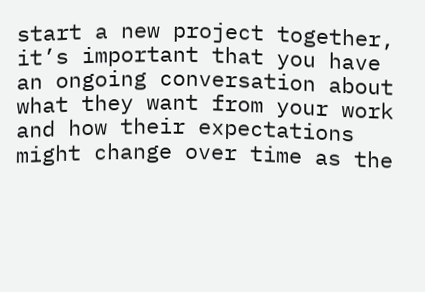start a new project together, it’s important that you have an ongoing conversation about what they want from your work and how their expectations might change over time as the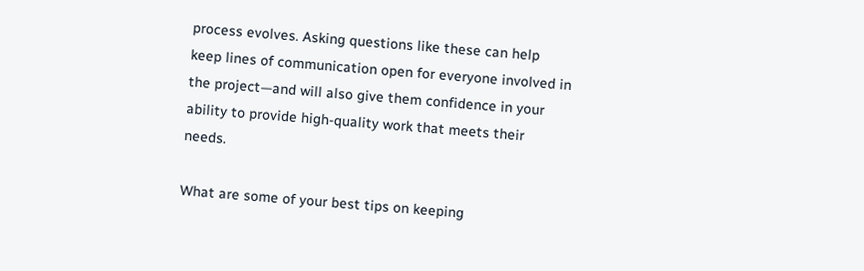process evolves. Asking questions like these can help keep lines of communication open for everyone involved in the project—and will also give them confidence in your ability to provide high-quality work that meets their needs.

What are some of your best tips on keeping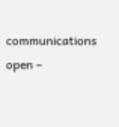communications open –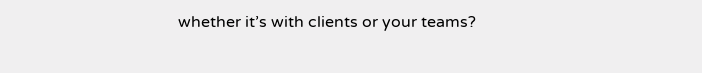whether it’s with clients or your teams?